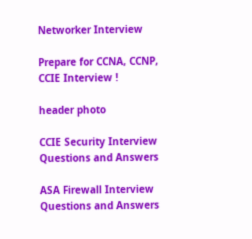Networker Interview

Prepare for CCNA, CCNP, CCIE Interview !

header photo

CCIE Security Interview Questions and Answers

ASA Firewall Interview Questions and Answers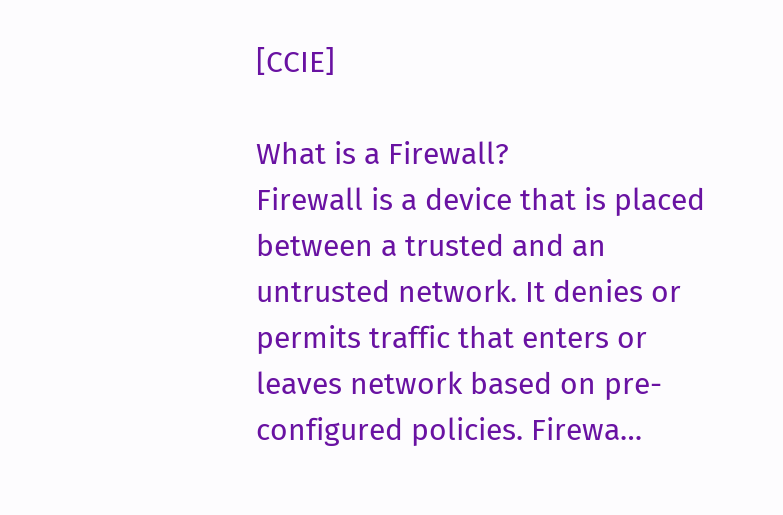[CCIE]

What is a Firewall?
Firewall is a device that is placed between a trusted and an untrusted network. It denies or permits traffic that enters or leaves network based on pre-configured policies. Firewa…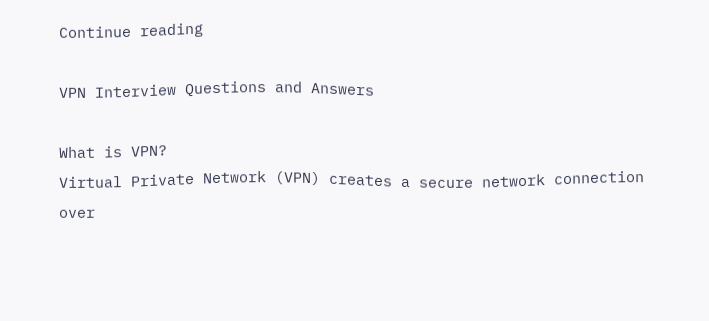Continue reading

VPN Interview Questions and Answers

What is VPN?
Virtual Private Network (VPN) creates a secure network connection over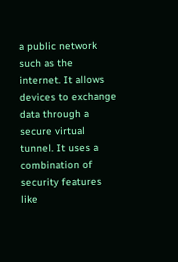a public network such as the internet. It allows devices to exchange data through a secure virtual tunnel. It uses a combination of security features like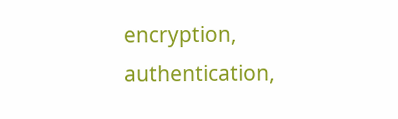encryption, authentication,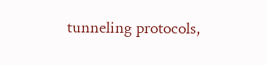tunneling protocols,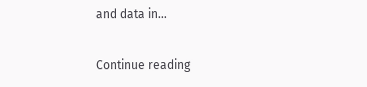and data in…

Continue reading